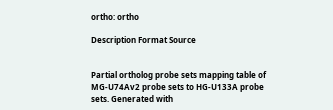ortho: ortho

Description Format Source


Partial ortholog probe sets mapping table of MG-U74Av2 probe sets to HG-U133A probe sets. Generated with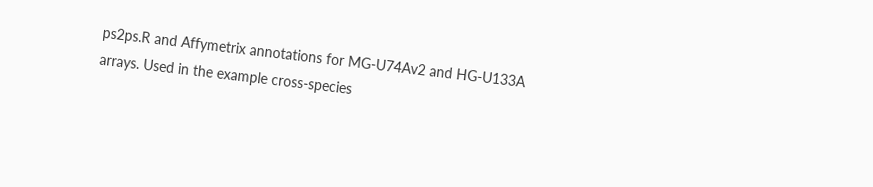ps2ps.R and Affymetrix annotations for MG-U74Av2 and HG-U133A arrays. Used in the example cross-species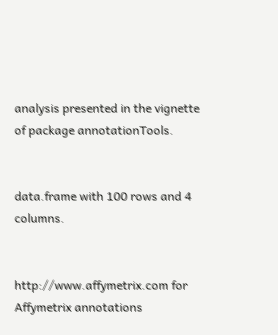analysis presented in the vignette of package annotationTools.


data.frame with 100 rows and 4 columns.


http://www.affymetrix.com for Affymetrix annotations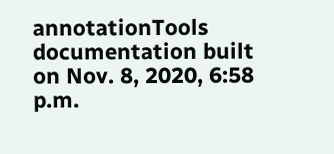annotationTools documentation built on Nov. 8, 2020, 6:58 p.m.